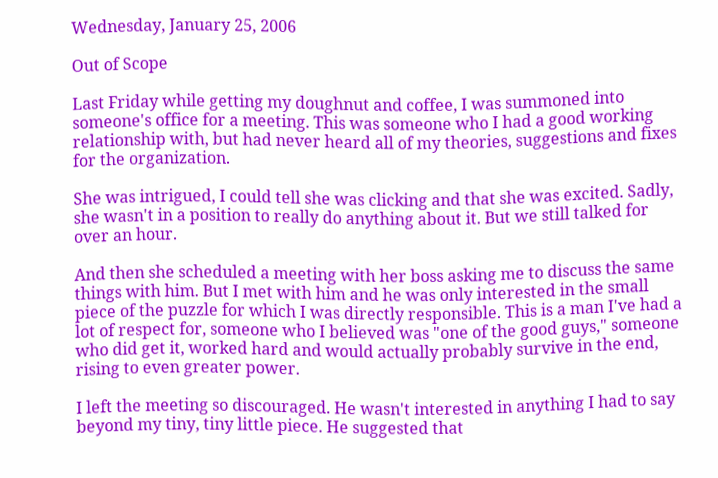Wednesday, January 25, 2006

Out of Scope

Last Friday while getting my doughnut and coffee, I was summoned into someone's office for a meeting. This was someone who I had a good working relationship with, but had never heard all of my theories, suggestions and fixes for the organization.

She was intrigued, I could tell she was clicking and that she was excited. Sadly, she wasn't in a position to really do anything about it. But we still talked for over an hour.

And then she scheduled a meeting with her boss asking me to discuss the same things with him. But I met with him and he was only interested in the small piece of the puzzle for which I was directly responsible. This is a man I've had a lot of respect for, someone who I believed was "one of the good guys," someone who did get it, worked hard and would actually probably survive in the end, rising to even greater power.

I left the meeting so discouraged. He wasn't interested in anything I had to say beyond my tiny, tiny little piece. He suggested that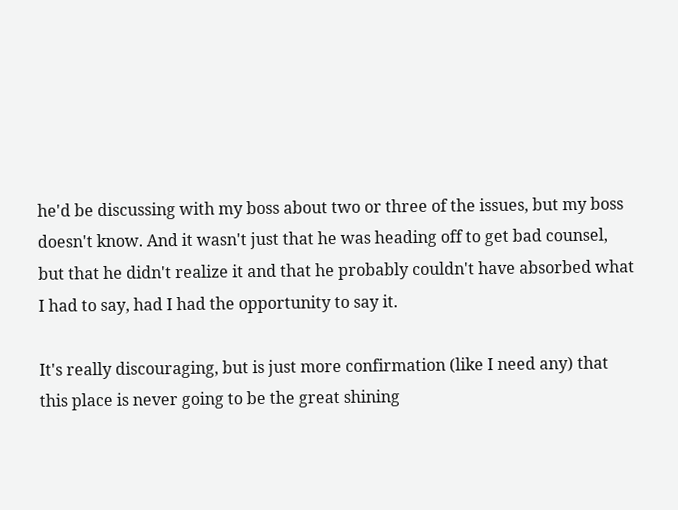he'd be discussing with my boss about two or three of the issues, but my boss doesn't know. And it wasn't just that he was heading off to get bad counsel, but that he didn't realize it and that he probably couldn't have absorbed what I had to say, had I had the opportunity to say it.

It's really discouraging, but is just more confirmation (like I need any) that this place is never going to be the great shining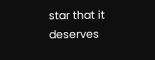star that it deserves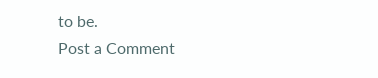to be.
Post a Comment